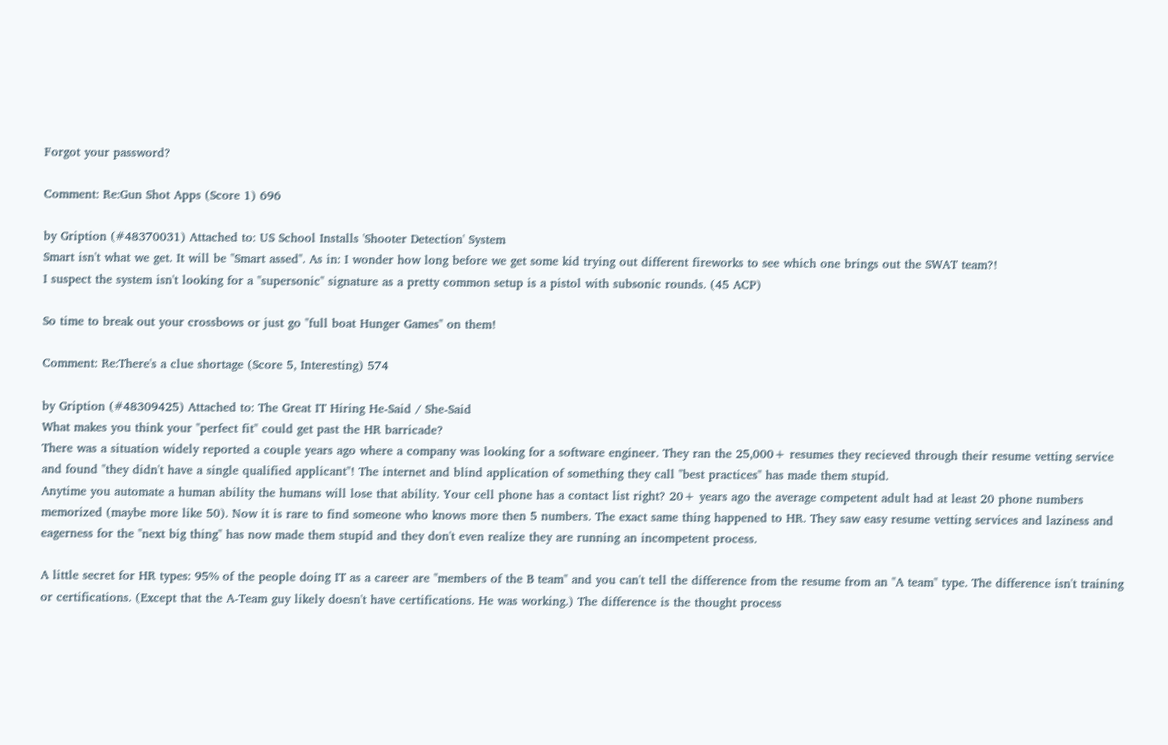Forgot your password?

Comment: Re:Gun Shot Apps (Score 1) 696

by Gription (#48370031) Attached to: US School Installs 'Shooter Detection' System
Smart isn't what we get. It will be "Smart assed". As in: I wonder how long before we get some kid trying out different fireworks to see which one brings out the SWAT team?!
I suspect the system isn't looking for a "supersonic" signature as a pretty common setup is a pistol with subsonic rounds. (45 ACP)

So time to break out your crossbows or just go "full boat Hunger Games" on them!

Comment: Re:There's a clue shortage (Score 5, Interesting) 574

by Gription (#48309425) Attached to: The Great IT Hiring He-Said / She-Said
What makes you think your "perfect fit" could get past the HR barricade?
There was a situation widely reported a couple years ago where a company was looking for a software engineer. They ran the 25,000+ resumes they recieved through their resume vetting service and found "they didn't have a single qualified applicant"! The internet and blind application of something they call "best practices" has made them stupid.
Anytime you automate a human ability the humans will lose that ability. Your cell phone has a contact list right? 20+ years ago the average competent adult had at least 20 phone numbers memorized (maybe more like 50). Now it is rare to find someone who knows more then 5 numbers. The exact same thing happened to HR. They saw easy resume vetting services and laziness and eagerness for the "next big thing" has now made them stupid and they don't even realize they are running an incompetent process.

A little secret for HR types: 95% of the people doing IT as a career are "members of the B team" and you can't tell the difference from the resume from an "A team" type. The difference isn't training or certifications. (Except that the A-Team guy likely doesn't have certifications. He was working.) The difference is the thought process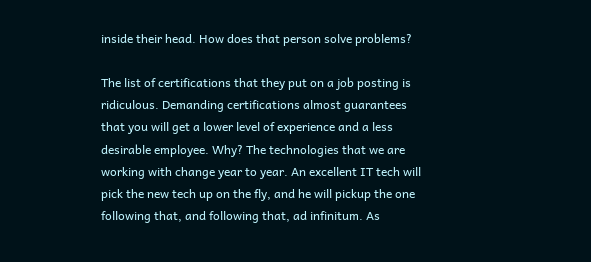inside their head. How does that person solve problems?

The list of certifications that they put on a job posting is ridiculous. Demanding certifications almost guarantees that you will get a lower level of experience and a less desirable employee. Why? The technologies that we are working with change year to year. An excellent IT tech will pick the new tech up on the fly, and he will pickup the one following that, and following that, ad infinitum. As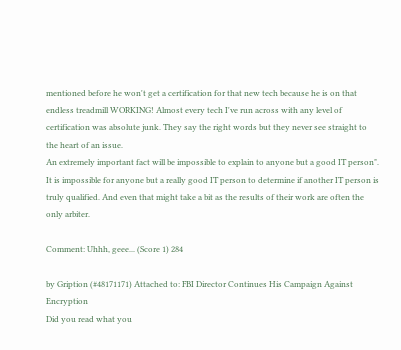mentioned before he won't get a certification for that new tech because he is on that endless treadmill WORKING! Almost every tech I've run across with any level of certification was absolute junk. They say the right words but they never see straight to the heart of an issue.
An extremely important fact will be impossible to explain to anyone but a good IT person". It is impossible for anyone but a really good IT person to determine if another IT person is truly qualified. And even that might take a bit as the results of their work are often the only arbiter.

Comment: Uhhh, geee... (Score 1) 284

by Gription (#48171171) Attached to: FBI Director Continues His Campaign Against Encryption
Did you read what you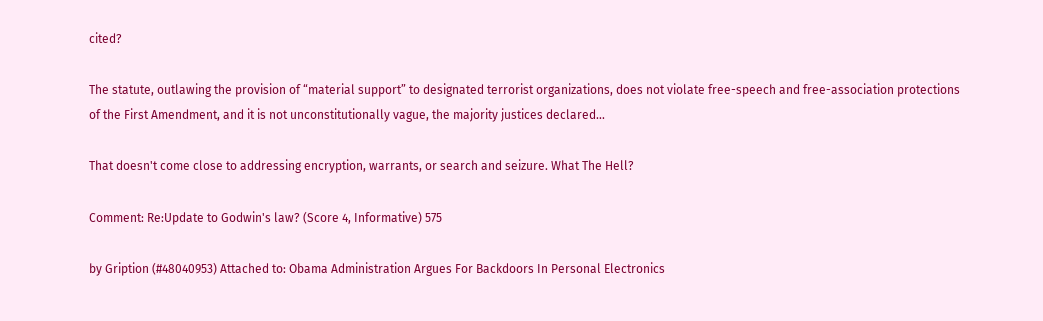cited?

The statute, outlawing the provision of “material support” to designated terrorist organizations, does not violate free-speech and free-association protections of the First Amendment, and it is not unconstitutionally vague, the majority justices declared...

That doesn't come close to addressing encryption, warrants, or search and seizure. What The Hell?

Comment: Re:Update to Godwin's law? (Score 4, Informative) 575

by Gription (#48040953) Attached to: Obama Administration Argues For Backdoors In Personal Electronics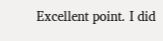Excellent point. I did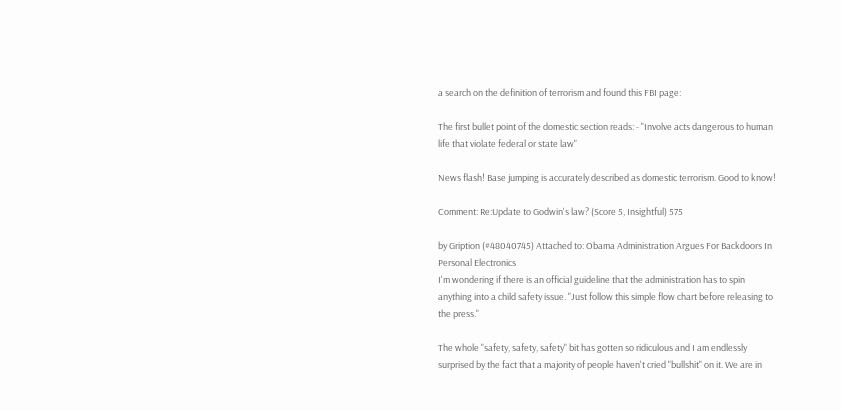a search on the definition of terrorism and found this FBI page:

The first bullet point of the domestic section reads: - "Involve acts dangerous to human life that violate federal or state law"

News flash! Base jumping is accurately described as domestic terrorism. Good to know!

Comment: Re:Update to Godwin's law? (Score 5, Insightful) 575

by Gription (#48040745) Attached to: Obama Administration Argues For Backdoors In Personal Electronics
I'm wondering if there is an official guideline that the administration has to spin anything into a child safety issue. "Just follow this simple flow chart before releasing to the press."

The whole "safety, safety, safety" bit has gotten so ridiculous and I am endlessly surprised by the fact that a majority of people haven't cried "bullshit" on it. We are in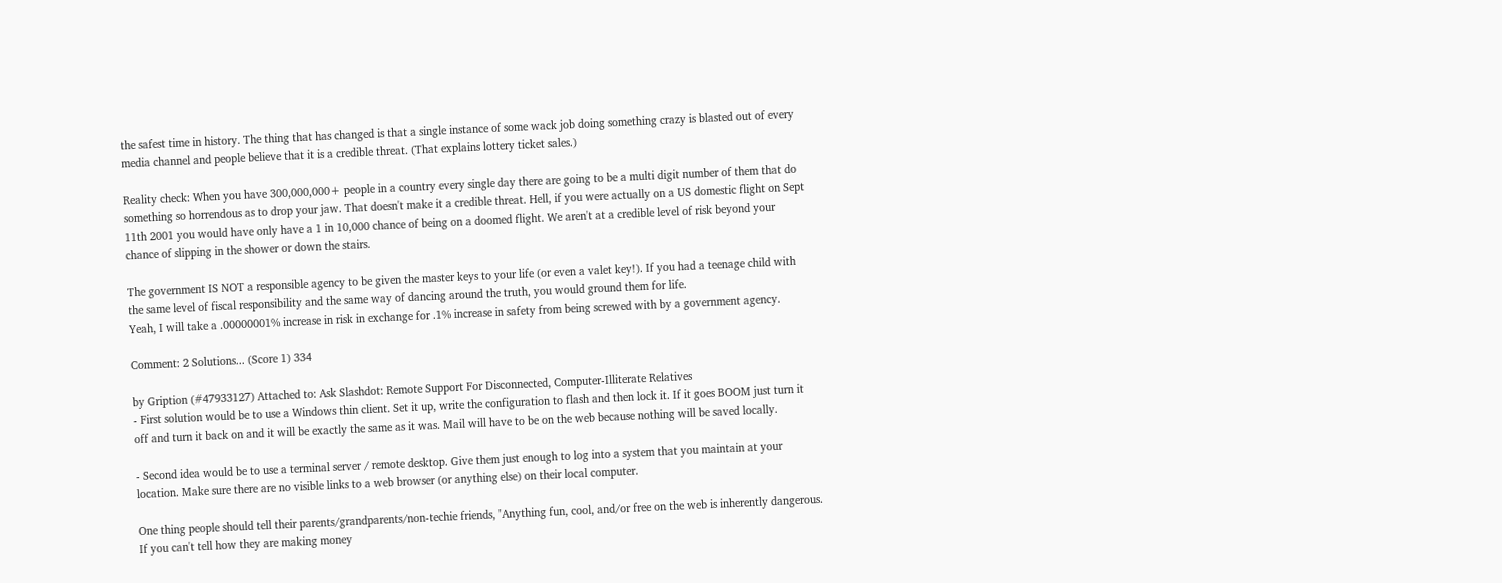the safest time in history. The thing that has changed is that a single instance of some wack job doing something crazy is blasted out of every media channel and people believe that it is a credible threat. (That explains lottery ticket sales.)

Reality check: When you have 300,000,000+ people in a country every single day there are going to be a multi digit number of them that do something so horrendous as to drop your jaw. That doesn't make it a credible threat. Hell, if you were actually on a US domestic flight on Sept 11th 2001 you would have only have a 1 in 10,000 chance of being on a doomed flight. We aren't at a credible level of risk beyond your chance of slipping in the shower or down the stairs.

The government IS NOT a responsible agency to be given the master keys to your life (or even a valet key!). If you had a teenage child with the same level of fiscal responsibility and the same way of dancing around the truth, you would ground them for life.
Yeah, I will take a .00000001% increase in risk in exchange for .1% increase in safety from being screwed with by a government agency.

Comment: 2 Solutions... (Score 1) 334

by Gription (#47933127) Attached to: Ask Slashdot: Remote Support For Disconnected, Computer-Illiterate Relatives
- First solution would be to use a Windows thin client. Set it up, write the configuration to flash and then lock it. If it goes BOOM just turn it off and turn it back on and it will be exactly the same as it was. Mail will have to be on the web because nothing will be saved locally.

- Second idea would be to use a terminal server / remote desktop. Give them just enough to log into a system that you maintain at your location. Make sure there are no visible links to a web browser (or anything else) on their local computer.

One thing people should tell their parents/grandparents/non-techie friends, "Anything fun, cool, and/or free on the web is inherently dangerous. If you can't tell how they are making money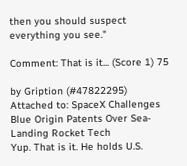then you should suspect everything you see."

Comment: That is it... (Score 1) 75

by Gription (#47822295) Attached to: SpaceX Challenges Blue Origin Patents Over Sea-Landing Rocket Tech
Yup. That is it. He holds U.S.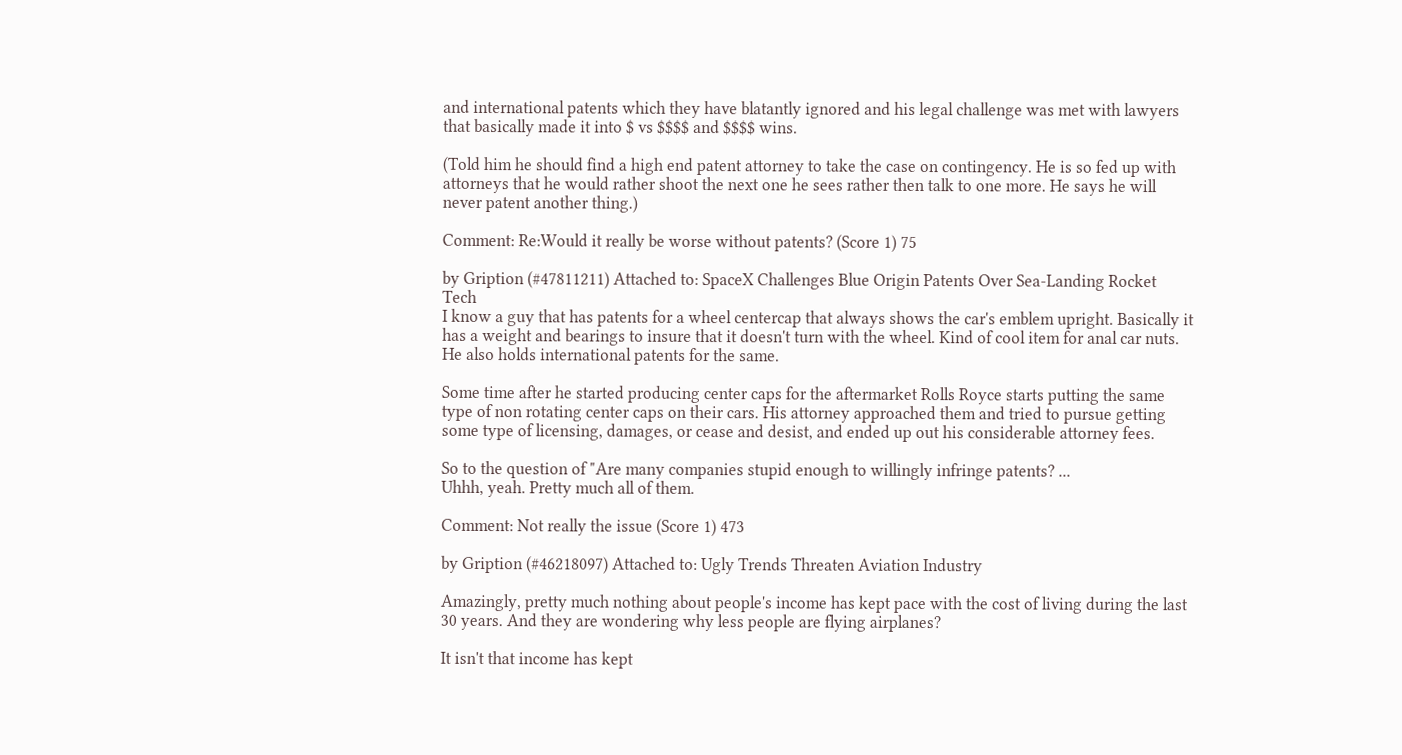and international patents which they have blatantly ignored and his legal challenge was met with lawyers that basically made it into $ vs $$$$ and $$$$ wins.

(Told him he should find a high end patent attorney to take the case on contingency. He is so fed up with attorneys that he would rather shoot the next one he sees rather then talk to one more. He says he will never patent another thing.)

Comment: Re:Would it really be worse without patents? (Score 1) 75

by Gription (#47811211) Attached to: SpaceX Challenges Blue Origin Patents Over Sea-Landing Rocket Tech
I know a guy that has patents for a wheel centercap that always shows the car's emblem upright. Basically it has a weight and bearings to insure that it doesn't turn with the wheel. Kind of cool item for anal car nuts. He also holds international patents for the same.

Some time after he started producing center caps for the aftermarket Rolls Royce starts putting the same type of non rotating center caps on their cars. His attorney approached them and tried to pursue getting some type of licensing, damages, or cease and desist, and ended up out his considerable attorney fees.

So to the question of "Are many companies stupid enough to willingly infringe patents? ...
Uhhh, yeah. Pretty much all of them.

Comment: Not really the issue (Score 1) 473

by Gription (#46218097) Attached to: Ugly Trends Threaten Aviation Industry

Amazingly, pretty much nothing about people's income has kept pace with the cost of living during the last 30 years. And they are wondering why less people are flying airplanes?

It isn't that income has kept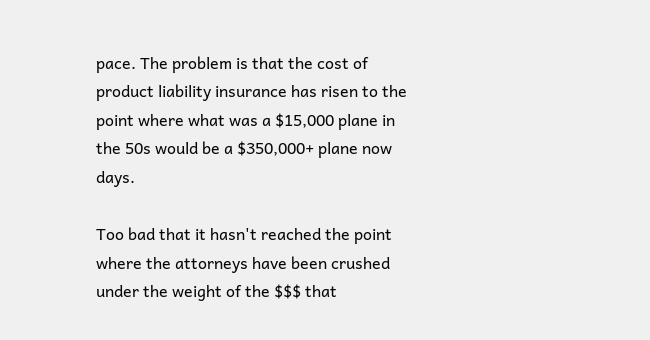pace. The problem is that the cost of product liability insurance has risen to the point where what was a $15,000 plane in the 50s would be a $350,000+ plane now days.

Too bad that it hasn't reached the point where the attorneys have been crushed under the weight of the $$$ that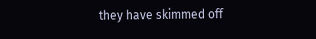they have skimmed off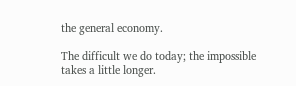the general economy.

The difficult we do today; the impossible takes a little longer.